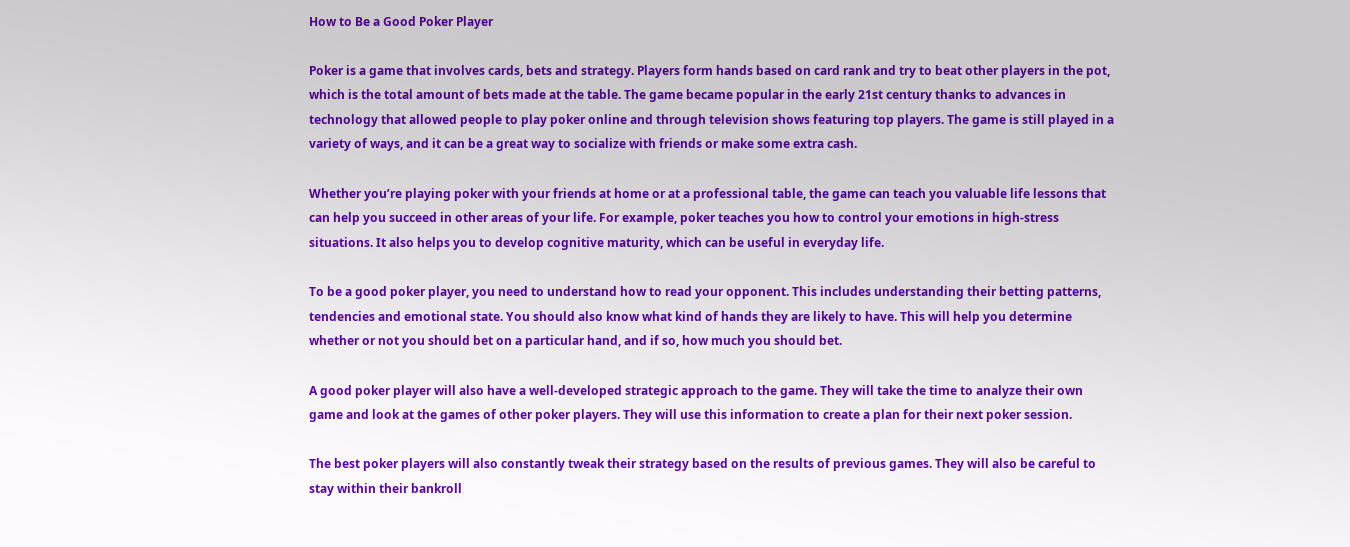How to Be a Good Poker Player

Poker is a game that involves cards, bets and strategy. Players form hands based on card rank and try to beat other players in the pot, which is the total amount of bets made at the table. The game became popular in the early 21st century thanks to advances in technology that allowed people to play poker online and through television shows featuring top players. The game is still played in a variety of ways, and it can be a great way to socialize with friends or make some extra cash.

Whether you’re playing poker with your friends at home or at a professional table, the game can teach you valuable life lessons that can help you succeed in other areas of your life. For example, poker teaches you how to control your emotions in high-stress situations. It also helps you to develop cognitive maturity, which can be useful in everyday life.

To be a good poker player, you need to understand how to read your opponent. This includes understanding their betting patterns, tendencies and emotional state. You should also know what kind of hands they are likely to have. This will help you determine whether or not you should bet on a particular hand, and if so, how much you should bet.

A good poker player will also have a well-developed strategic approach to the game. They will take the time to analyze their own game and look at the games of other poker players. They will use this information to create a plan for their next poker session.

The best poker players will also constantly tweak their strategy based on the results of previous games. They will also be careful to stay within their bankroll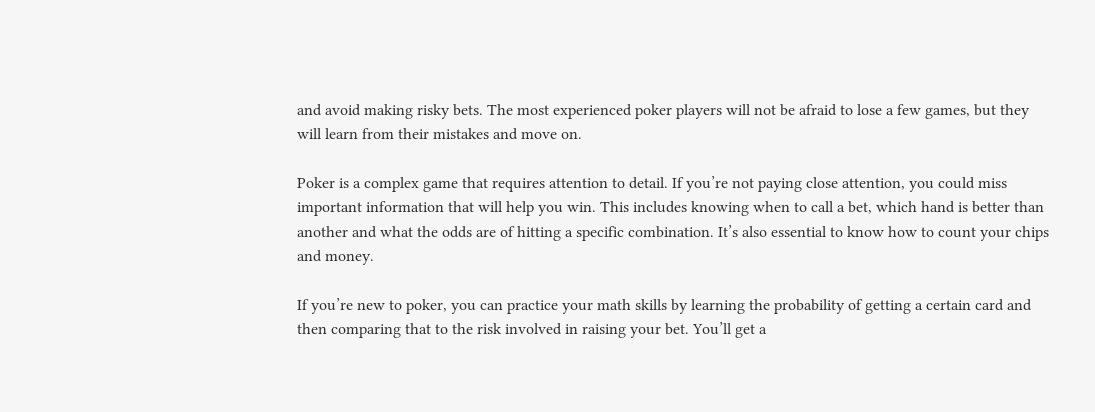and avoid making risky bets. The most experienced poker players will not be afraid to lose a few games, but they will learn from their mistakes and move on.

Poker is a complex game that requires attention to detail. If you’re not paying close attention, you could miss important information that will help you win. This includes knowing when to call a bet, which hand is better than another and what the odds are of hitting a specific combination. It’s also essential to know how to count your chips and money.

If you’re new to poker, you can practice your math skills by learning the probability of getting a certain card and then comparing that to the risk involved in raising your bet. You’ll get a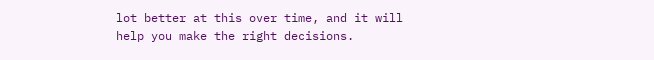lot better at this over time, and it will help you make the right decisions.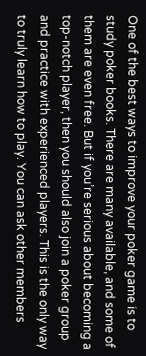One of the best ways to improve your poker game is to study poker books. There are many available, and some of them are even free. But if you’re serious about becoming a top-notch player, then you should also join a poker group and practice with experienced players. This is the only way to truly learn how to play. You can ask other members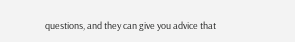questions, and they can give you advice that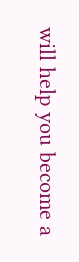will help you become a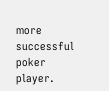more successful poker player.